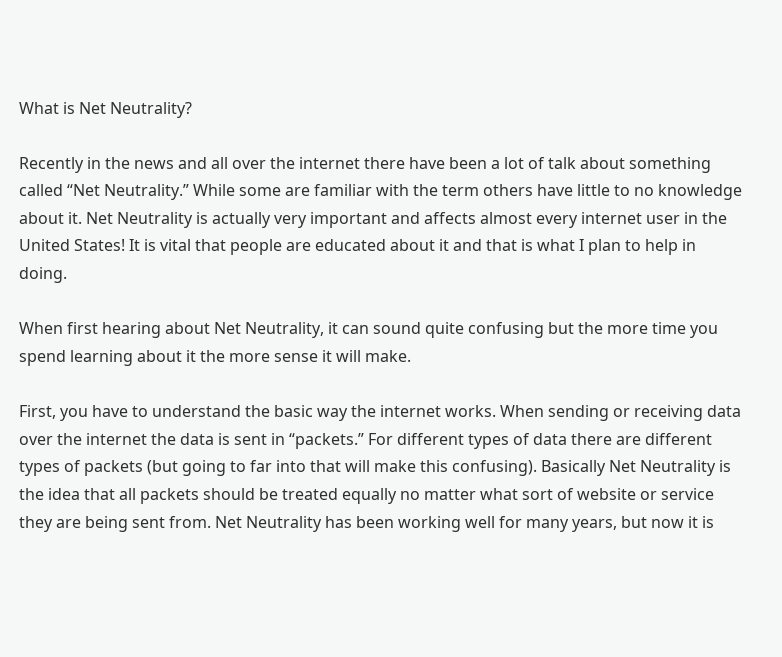What is Net Neutrality?

Recently in the news and all over the internet there have been a lot of talk about something called “Net Neutrality.” While some are familiar with the term others have little to no knowledge about it. Net Neutrality is actually very important and affects almost every internet user in the United States! It is vital that people are educated about it and that is what I plan to help in doing.

When first hearing about Net Neutrality, it can sound quite confusing but the more time you spend learning about it the more sense it will make.

First, you have to understand the basic way the internet works. When sending or receiving data over the internet the data is sent in “packets.” For different types of data there are different types of packets (but going to far into that will make this confusing). Basically Net Neutrality is the idea that all packets should be treated equally no matter what sort of website or service they are being sent from. Net Neutrality has been working well for many years, but now it is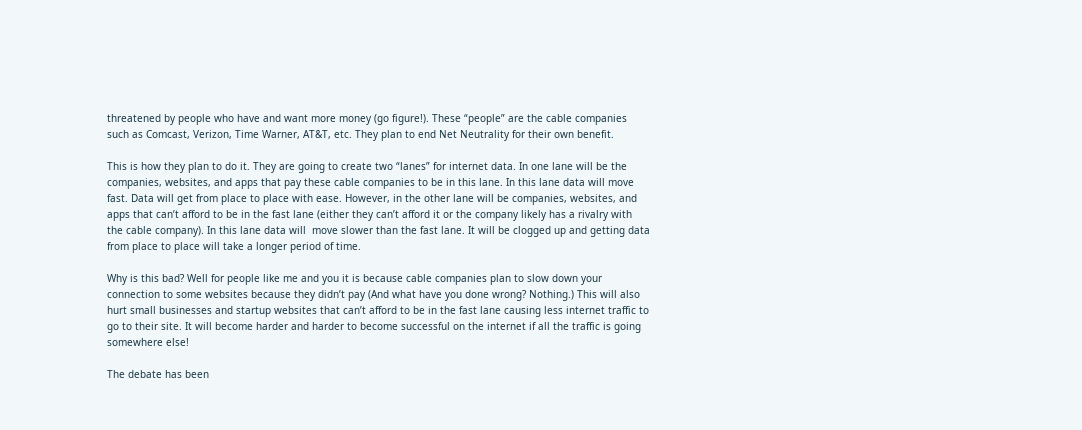threatened by people who have and want more money (go figure!). These “people” are the cable companies such as Comcast, Verizon, Time Warner, AT&T, etc. They plan to end Net Neutrality for their own benefit.

This is how they plan to do it. They are going to create two “lanes” for internet data. In one lane will be the companies, websites, and apps that pay these cable companies to be in this lane. In this lane data will move fast. Data will get from place to place with ease. However, in the other lane will be companies, websites, and apps that can’t afford to be in the fast lane (either they can’t afford it or the company likely has a rivalry with the cable company). In this lane data will  move slower than the fast lane. It will be clogged up and getting data from place to place will take a longer period of time.

Why is this bad? Well for people like me and you it is because cable companies plan to slow down your connection to some websites because they didn’t pay (And what have you done wrong? Nothing.) This will also hurt small businesses and startup websites that can’t afford to be in the fast lane causing less internet traffic to go to their site. It will become harder and harder to become successful on the internet if all the traffic is going somewhere else!

The debate has been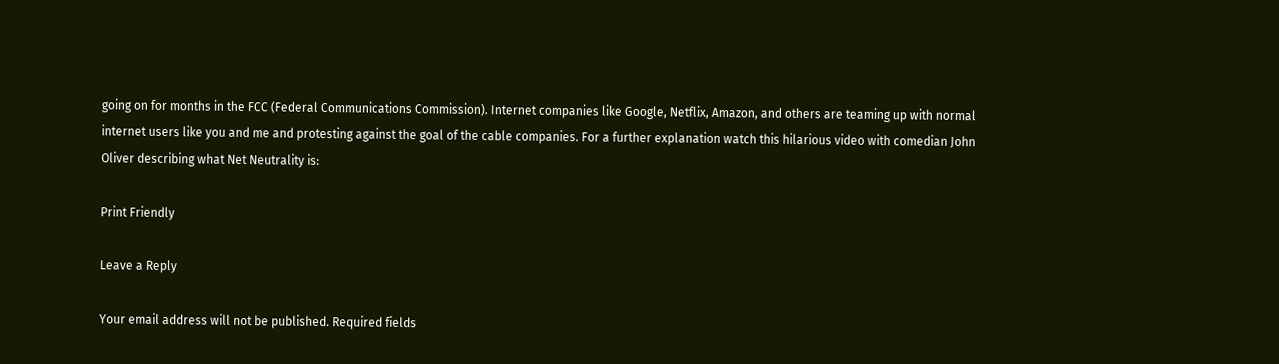going on for months in the FCC (Federal Communications Commission). Internet companies like Google, Netflix, Amazon, and others are teaming up with normal internet users like you and me and protesting against the goal of the cable companies. For a further explanation watch this hilarious video with comedian John Oliver describing what Net Neutrality is:

Print Friendly

Leave a Reply

Your email address will not be published. Required fields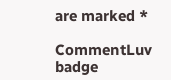are marked *

CommentLuv badge